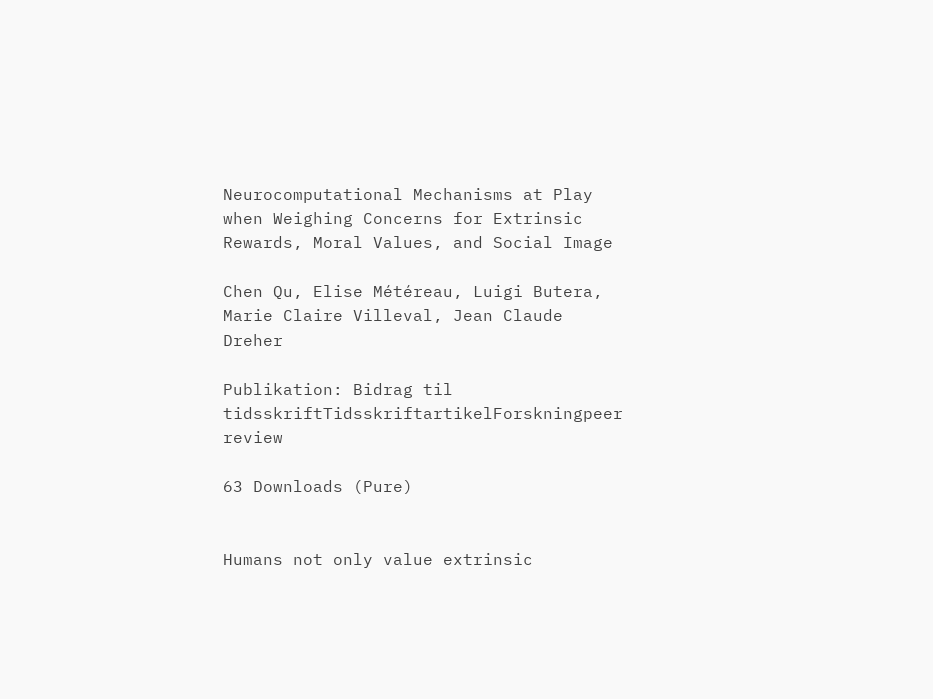Neurocomputational Mechanisms at Play when Weighing Concerns for Extrinsic Rewards, Moral Values, and Social Image

Chen Qu, Elise Météreau, Luigi Butera, Marie Claire Villeval, Jean Claude Dreher

Publikation: Bidrag til tidsskriftTidsskriftartikelForskningpeer review

63 Downloads (Pure)


Humans not only value extrinsic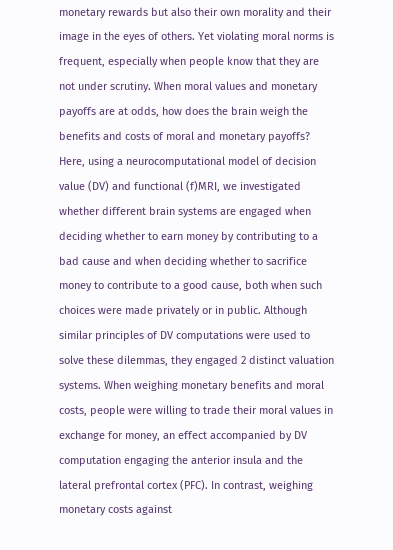monetary rewards but also their own morality and their image in the eyes of others. Yet violating moral norms is frequent, especially when people know that they are not under scrutiny. When moral values and monetary payoffs are at odds, how does the brain weigh the benefits and costs of moral and monetary payoffs? Here, using a neurocomputational model of decision value (DV) and functional (f)MRI, we investigated whether different brain systems are engaged when deciding whether to earn money by contributing to a bad cause and when deciding whether to sacrifice money to contribute to a good cause, both when such choices were made privately or in public. Although similar principles of DV computations were used to solve these dilemmas, they engaged 2 distinct valuation systems. When weighing monetary benefits and moral costs, people were willing to trade their moral values in exchange for money, an effect accompanied by DV computation engaging the anterior insula and the lateral prefrontal cortex (PFC). In contrast, weighing monetary costs against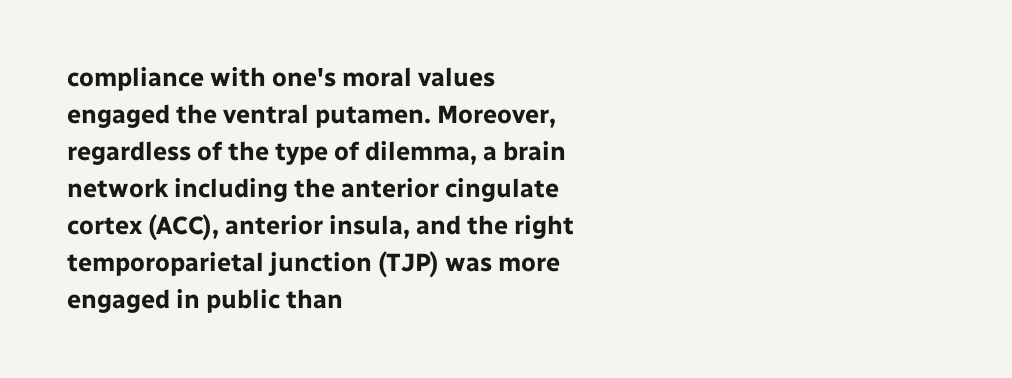compliance with one's moral values engaged the ventral putamen. Moreover, regardless of the type of dilemma, a brain network including the anterior cingulate cortex (ACC), anterior insula, and the right temporoparietal junction (TJP) was more engaged in public than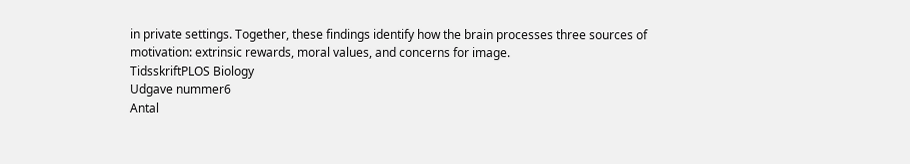in private settings. Together, these findings identify how the brain processes three sources of motivation: extrinsic rewards, moral values, and concerns for image.
TidsskriftPLOS Biology
Udgave nummer6
Antal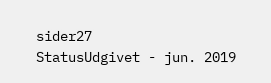sider27
StatusUdgivet - jun. 2019